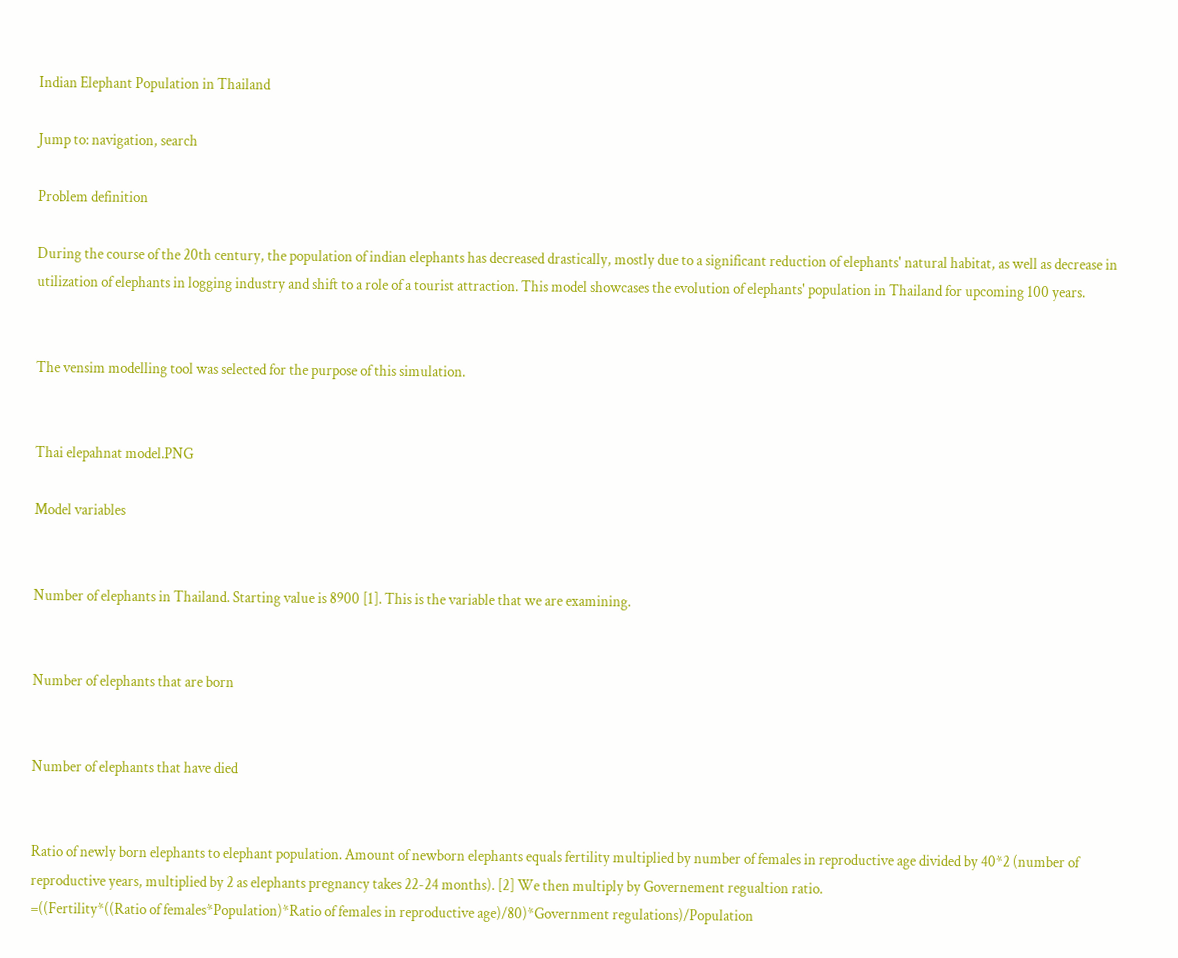Indian Elephant Population in Thailand

Jump to: navigation, search

Problem definition

During the course of the 20th century, the population of indian elephants has decreased drastically, mostly due to a significant reduction of elephants' natural habitat, as well as decrease in utilization of elephants in logging industry and shift to a role of a tourist attraction. This model showcases the evolution of elephants' population in Thailand for upcoming 100 years.


The vensim modelling tool was selected for the purpose of this simulation.


Thai elepahnat model.PNG

Model variables


Number of elephants in Thailand. Starting value is 8900 [1]. This is the variable that we are examining.


Number of elephants that are born


Number of elephants that have died


Ratio of newly born elephants to elephant population. Amount of newborn elephants equals fertility multiplied by number of females in reproductive age divided by 40*2 (number of reproductive years, multiplied by 2 as elephants pregnancy takes 22-24 months). [2] We then multiply by Governement regualtion ratio.
=((Fertility*((Ratio of females*Population)*Ratio of females in reproductive age)/80)*Government regulations)/Population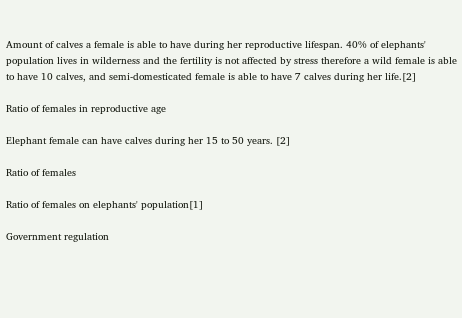Amount of calves a female is able to have during her reproductive lifespan. 40% of elephants' population lives in wilderness and the fertility is not affected by stress therefore a wild female is able to have 10 calves, and semi-domesticated female is able to have 7 calves during her life.[2]

Ratio of females in reproductive age

Elephant female can have calves during her 15 to 50 years. [2]

Ratio of females

Ratio of females on elephants' population[1]

Government regulation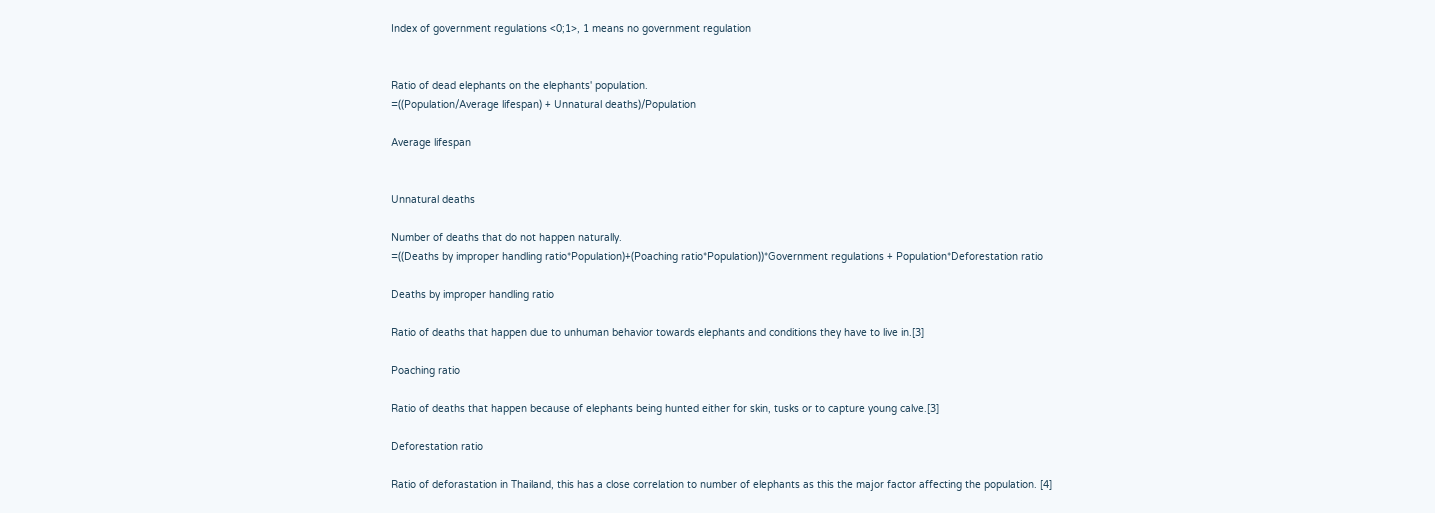Index of government regulations <0;1>, 1 means no government regulation


Ratio of dead elephants on the elephants' population.
=((Population/Average lifespan) + Unnatural deaths)/Population

Average lifespan


Unnatural deaths

Number of deaths that do not happen naturally.
=((Deaths by improper handling ratio*Population)+(Poaching ratio*Population))*Government regulations + Population*Deforestation ratio

Deaths by improper handling ratio

Ratio of deaths that happen due to unhuman behavior towards elephants and conditions they have to live in.[3]

Poaching ratio

Ratio of deaths that happen because of elephants being hunted either for skin, tusks or to capture young calve.[3]

Deforestation ratio

Ratio of deforastation in Thailand, this has a close correlation to number of elephants as this the major factor affecting the population. [4]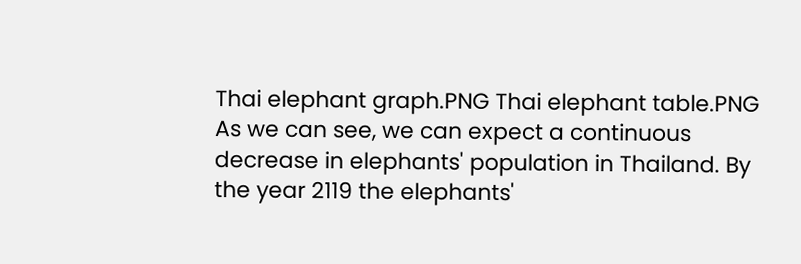Thai elephant graph.PNG Thai elephant table.PNG
As we can see, we can expect a continuous decrease in elephants' population in Thailand. By the year 2119 the elephants'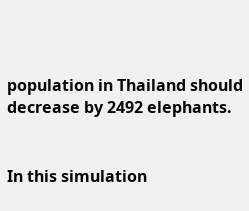population in Thailand should decrease by 2492 elephants.


In this simulation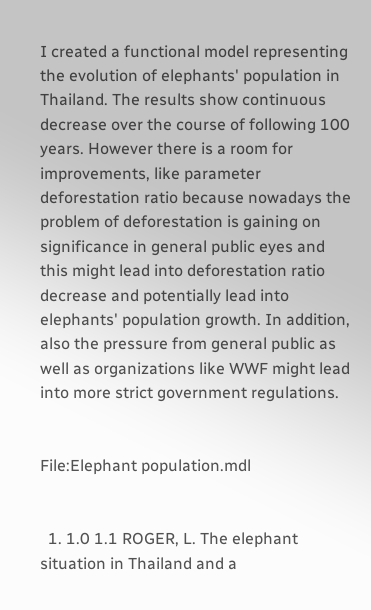I created a functional model representing the evolution of elephants' population in Thailand. The results show continuous decrease over the course of following 100 years. However there is a room for improvements, like parameter deforestation ratio because nowadays the problem of deforestation is gaining on significance in general public eyes and this might lead into deforestation ratio decrease and potentially lead into elephants' population growth. In addition, also the pressure from general public as well as organizations like WWF might lead into more strict government regulations.


File:Elephant population.mdl


  1. 1.0 1.1 ROGER, L. The elephant situation in Thailand and a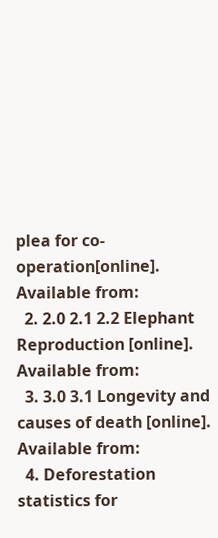plea for co-operation[online]. Available from:
  2. 2.0 2.1 2.2 Elephant Reproduction [online]. Available from:
  3. 3.0 3.1 Longevity and causes of death [online]. Available from:
  4. Deforestation statistics for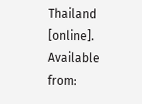Thailand [online]. Available from: